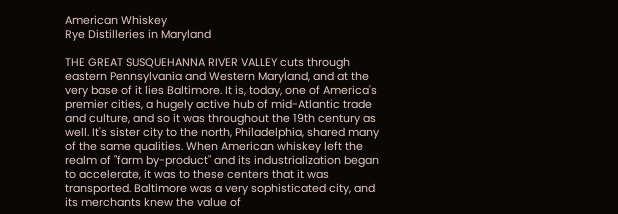American Whiskey
Rye Distilleries in Maryland

THE GREAT SUSQUEHANNA RIVER VALLEY cuts through eastern Pennsylvania and Western Maryland, and at the very base of it lies Baltimore. It is, today, one of America's premier cities, a hugely active hub of mid-Atlantic trade and culture, and so it was throughout the 19th century as well. It's sister city to the north, Philadelphia, shared many of the same qualities. When American whiskey left the realm of "farm by-product" and its industrialization began to accelerate, it was to these centers that it was transported. Baltimore was a very sophisticated city, and its merchants knew the value of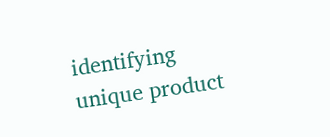identifying unique product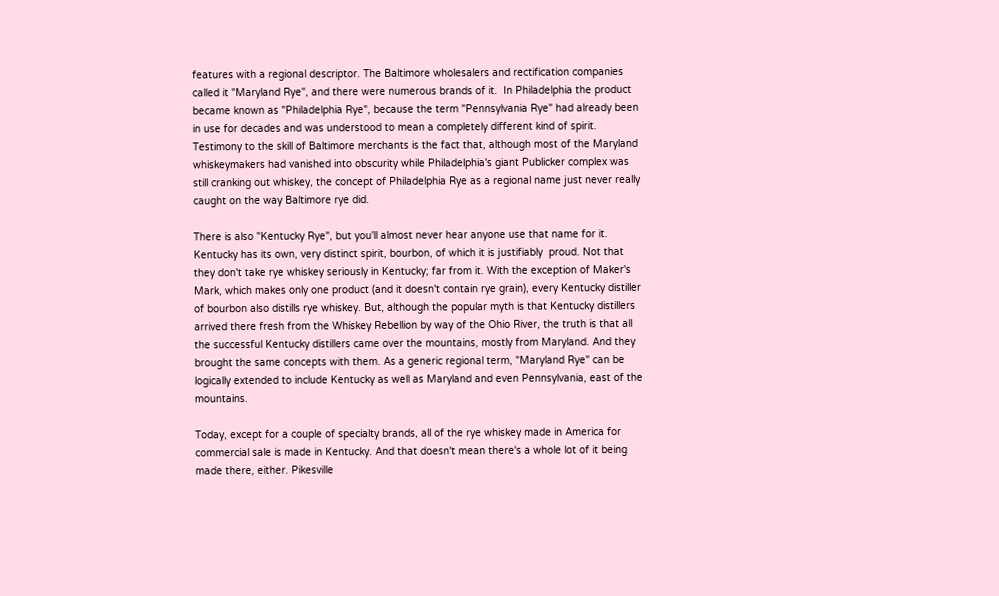features with a regional descriptor. The Baltimore wholesalers and rectification companies called it "Maryland Rye", and there were numerous brands of it.  In Philadelphia the product became known as "Philadelphia Rye", because the term "Pennsylvania Rye" had already been in use for decades and was understood to mean a completely different kind of spirit. Testimony to the skill of Baltimore merchants is the fact that, although most of the Maryland whiskeymakers had vanished into obscurity while Philadelphia's giant Publicker complex was still cranking out whiskey, the concept of Philadelphia Rye as a regional name just never really caught on the way Baltimore rye did.

There is also "Kentucky Rye", but you'll almost never hear anyone use that name for it. Kentucky has its own, very distinct spirit, bourbon, of which it is justifiably  proud. Not that they don't take rye whiskey seriously in Kentucky; far from it. With the exception of Maker's Mark, which makes only one product (and it doesn't contain rye grain), every Kentucky distiller of bourbon also distills rye whiskey. But, although the popular myth is that Kentucky distillers arrived there fresh from the Whiskey Rebellion by way of the Ohio River, the truth is that all the successful Kentucky distillers came over the mountains, mostly from Maryland. And they brought the same concepts with them. As a generic regional term, "Maryland Rye" can be logically extended to include Kentucky as well as Maryland and even Pennsylvania, east of the mountains.

Today, except for a couple of specialty brands, all of the rye whiskey made in America for commercial sale is made in Kentucky. And that doesn't mean there's a whole lot of it being made there, either. Pikesville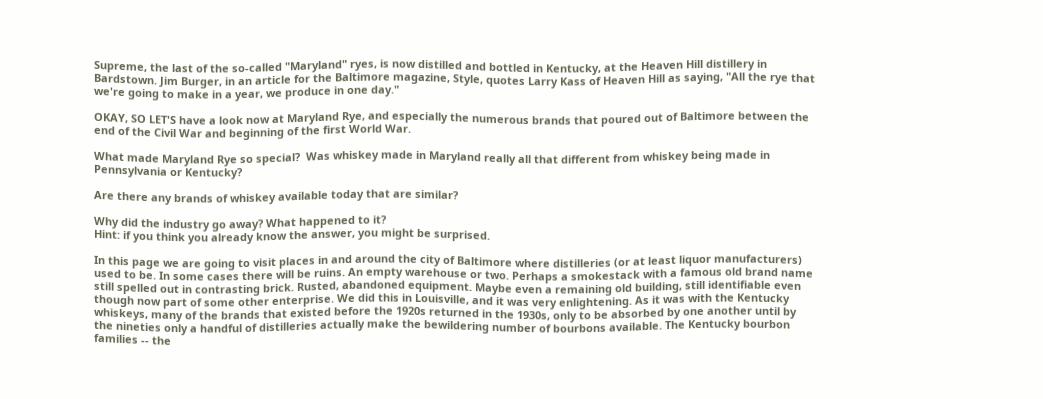Supreme, the last of the so-called "Maryland" ryes, is now distilled and bottled in Kentucky, at the Heaven Hill distillery in Bardstown. Jim Burger, in an article for the Baltimore magazine, Style, quotes Larry Kass of Heaven Hill as saying, "All the rye that we're going to make in a year, we produce in one day."

OKAY, SO LET'S have a look now at Maryland Rye, and especially the numerous brands that poured out of Baltimore between the end of the Civil War and beginning of the first World War.

What made Maryland Rye so special?  Was whiskey made in Maryland really all that different from whiskey being made in Pennsylvania or Kentucky?

Are there any brands of whiskey available today that are similar?

Why did the industry go away? What happened to it?
Hint: if you think you already know the answer, you might be surprised.

In this page we are going to visit places in and around the city of Baltimore where distilleries (or at least liquor manufacturers) used to be. In some cases there will be ruins. An empty warehouse or two. Perhaps a smokestack with a famous old brand name still spelled out in contrasting brick. Rusted, abandoned equipment. Maybe even a remaining old building, still identifiable even though now part of some other enterprise. We did this in Louisville, and it was very enlightening. As it was with the Kentucky whiskeys, many of the brands that existed before the 1920s returned in the 1930s, only to be absorbed by one another until by the nineties only a handful of distilleries actually make the bewildering number of bourbons available. The Kentucky bourbon families -- the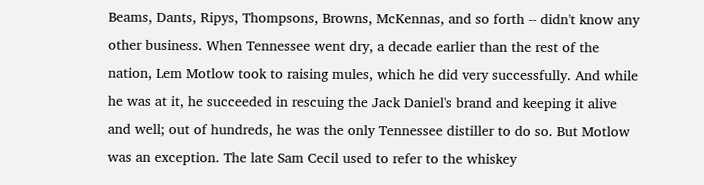Beams, Dants, Ripys, Thompsons, Browns, McKennas, and so forth -- didn't know any other business. When Tennessee went dry, a decade earlier than the rest of the nation, Lem Motlow took to raising mules, which he did very successfully. And while he was at it, he succeeded in rescuing the Jack Daniel's brand and keeping it alive and well; out of hundreds, he was the only Tennessee distiller to do so. But Motlow was an exception. The late Sam Cecil used to refer to the whiskey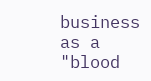business as a "blood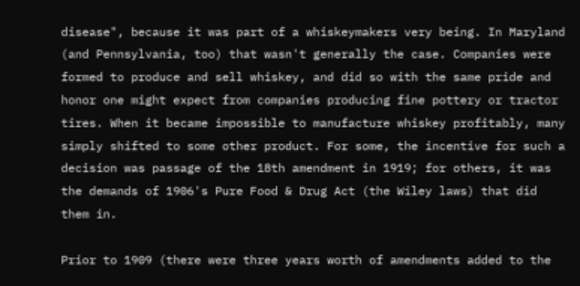disease", because it was part of a whiskeymakers very being. In Maryland (and Pennsylvania, too) that wasn't generally the case. Companies were formed to produce and sell whiskey, and did so with the same pride and honor one might expect from companies producing fine pottery or tractor tires. When it became impossible to manufacture whiskey profitably, many simply shifted to some other product. For some, the incentive for such a decision was passage of the 18th amendment in 1919; for others, it was the demands of 1906's Pure Food & Drug Act (the Wiley laws) that did them in.

Prior to 1909 (there were three years worth of amendments added to the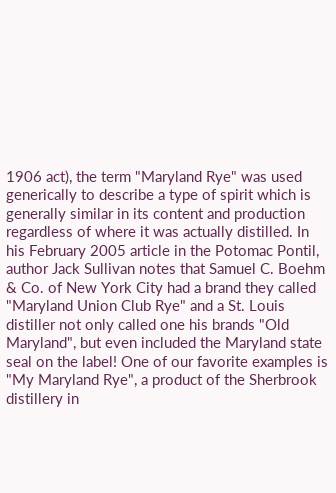1906 act), the term "Maryland Rye" was used generically to describe a type of spirit which is generally similar in its content and production regardless of where it was actually distilled. In his February 2005 article in the Potomac Pontil, author Jack Sullivan notes that Samuel C. Boehm & Co. of New York City had a brand they called "Maryland Union Club Rye" and a St. Louis distiller not only called one his brands "Old Maryland", but even included the Maryland state seal on the label! One of our favorite examples is "My Maryland Rye", a product of the Sherbrook distillery in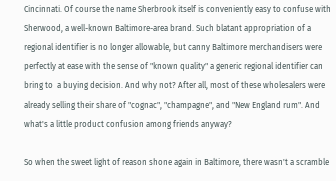Cincinnati. Of course the name Sherbrook itself is conveniently easy to confuse with Sherwood, a well-known Baltimore-area brand. Such blatant appropriation of a regional identifier is no longer allowable, but canny Baltimore merchandisers were perfectly at ease with the sense of "known quality" a generic regional identifier can bring to  a buying decision. And why not? After all, most of these wholesalers were already selling their share of "cognac", "champagne", and "New England rum". And what's a little product confusion among friends anyway?

So when the sweet light of reason shone again in Baltimore, there wasn't a scramble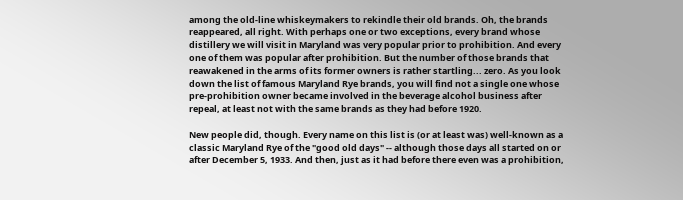among the old-line whiskeymakers to rekindle their old brands. Oh, the brands reappeared, all right. With perhaps one or two exceptions, every brand whose distillery we will visit in Maryland was very popular prior to prohibition. And every one of them was popular after prohibition. But the number of those brands that reawakened in the arms of its former owners is rather startling... zero. As you look down the list of famous Maryland Rye brands, you will find not a single one whose pre-prohibition owner became involved in the beverage alcohol business after repeal, at least not with the same brands as they had before 1920.

New people did, though. Every name on this list is (or at least was) well-known as a classic Maryland Rye of the "good old days" -- although those days all started on or after December 5, 1933. And then, just as it had before there even was a prohibition,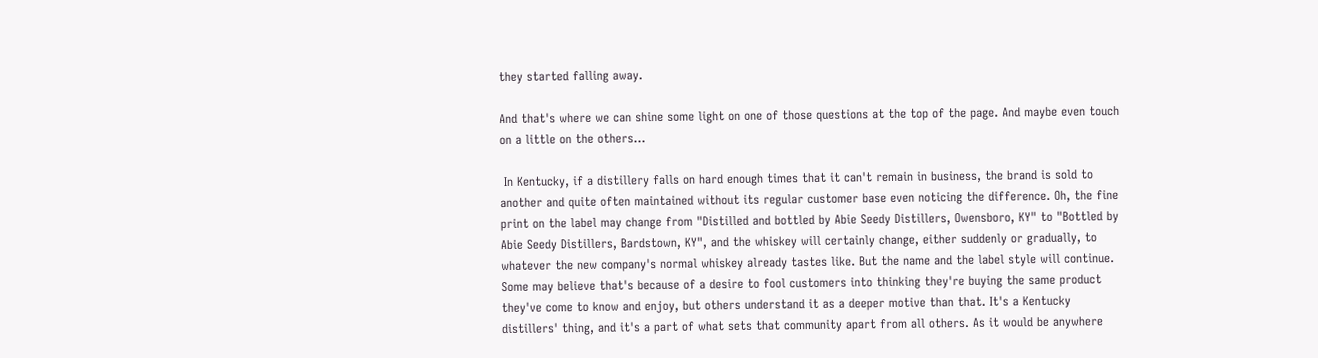they started falling away.

And that's where we can shine some light on one of those questions at the top of the page. And maybe even touch on a little on the others...

 In Kentucky, if a distillery falls on hard enough times that it can't remain in business, the brand is sold to another and quite often maintained without its regular customer base even noticing the difference. Oh, the fine print on the label may change from "Distilled and bottled by Abie Seedy Distillers, Owensboro, KY" to "Bottled by Abie Seedy Distillers, Bardstown, KY", and the whiskey will certainly change, either suddenly or gradually, to whatever the new company's normal whiskey already tastes like. But the name and the label style will continue. Some may believe that's because of a desire to fool customers into thinking they're buying the same product they've come to know and enjoy, but others understand it as a deeper motive than that. It's a Kentucky distillers' thing, and it's a part of what sets that community apart from all others. As it would be anywhere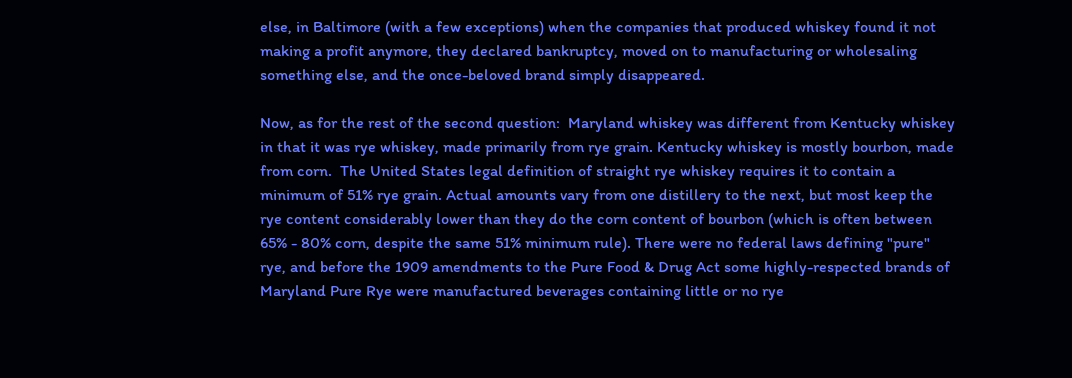else, in Baltimore (with a few exceptions) when the companies that produced whiskey found it not making a profit anymore, they declared bankruptcy, moved on to manufacturing or wholesaling something else, and the once-beloved brand simply disappeared.

Now, as for the rest of the second question:  Maryland whiskey was different from Kentucky whiskey in that it was rye whiskey, made primarily from rye grain. Kentucky whiskey is mostly bourbon, made from corn.  The United States legal definition of straight rye whiskey requires it to contain a minimum of 51% rye grain. Actual amounts vary from one distillery to the next, but most keep the rye content considerably lower than they do the corn content of bourbon (which is often between 65% - 80% corn, despite the same 51% minimum rule). There were no federal laws defining "pure" rye, and before the 1909 amendments to the Pure Food & Drug Act some highly-respected brands of Maryland Pure Rye were manufactured beverages containing little or no rye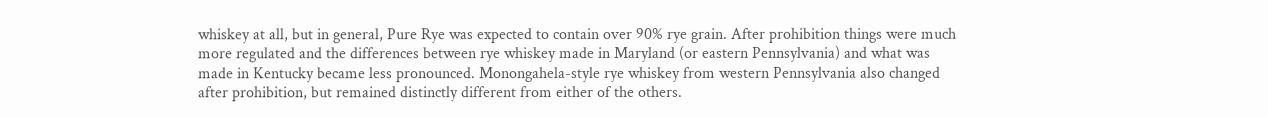whiskey at all, but in general, Pure Rye was expected to contain over 90% rye grain. After prohibition things were much more regulated and the differences between rye whiskey made in Maryland (or eastern Pennsylvania) and what was made in Kentucky became less pronounced. Monongahela-style rye whiskey from western Pennsylvania also changed after prohibition, but remained distinctly different from either of the others.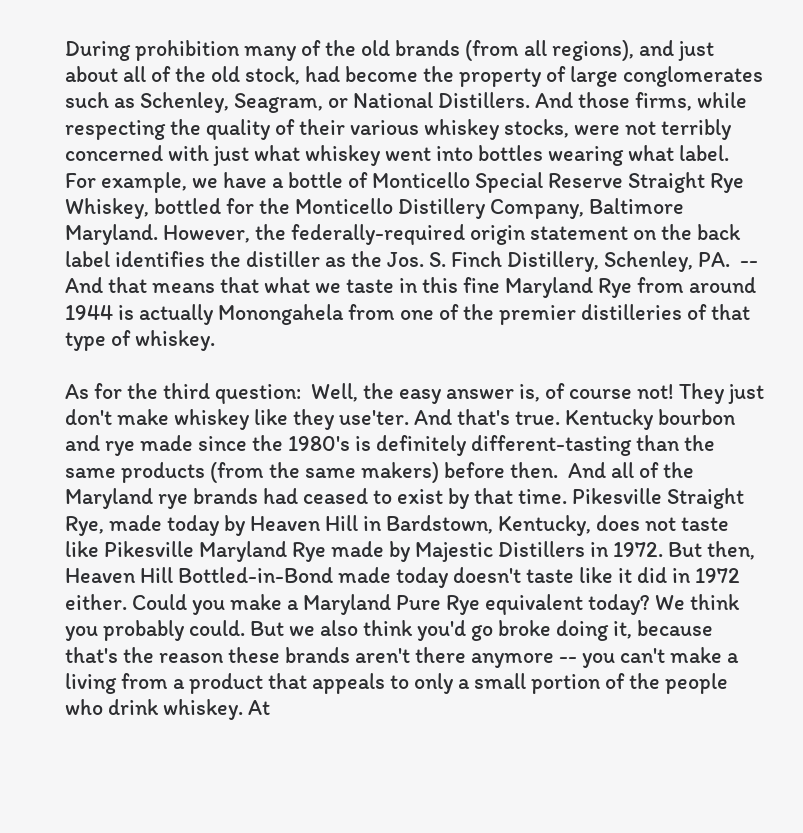During prohibition many of the old brands (from all regions), and just about all of the old stock, had become the property of large conglomerates such as Schenley, Seagram, or National Distillers. And those firms, while respecting the quality of their various whiskey stocks, were not terribly concerned with just what whiskey went into bottles wearing what label.  For example, we have a bottle of Monticello Special Reserve Straight Rye Whiskey, bottled for the Monticello Distillery Company, Baltimore Maryland. However, the federally-required origin statement on the back label identifies the distiller as the Jos. S. Finch Distillery, Schenley, PA.  -- And that means that what we taste in this fine Maryland Rye from around 1944 is actually Monongahela from one of the premier distilleries of that type of whiskey.

As for the third question:  Well, the easy answer is, of course not! They just don't make whiskey like they use'ter. And that's true. Kentucky bourbon and rye made since the 1980's is definitely different-tasting than the same products (from the same makers) before then.  And all of the Maryland rye brands had ceased to exist by that time. Pikesville Straight Rye, made today by Heaven Hill in Bardstown, Kentucky, does not taste like Pikesville Maryland Rye made by Majestic Distillers in 1972. But then, Heaven Hill Bottled-in-Bond made today doesn't taste like it did in 1972 either. Could you make a Maryland Pure Rye equivalent today? We think you probably could. But we also think you'd go broke doing it, because that's the reason these brands aren't there anymore -- you can't make a living from a product that appeals to only a small portion of the people who drink whiskey. At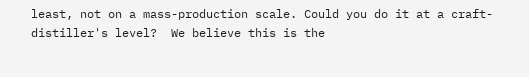least, not on a mass-production scale. Could you do it at a craft-distiller's level?  We believe this is the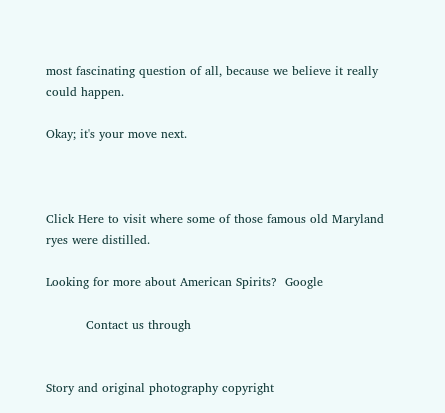most fascinating question of all, because we believe it really could happen.

Okay; it's your move next.



Click Here to visit where some of those famous old Maryland ryes were distilled.

Looking for more about American Spirits?  Google

          Contact us through


Story and original photography copyright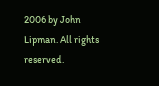2006 by John Lipman. All rights reserved.